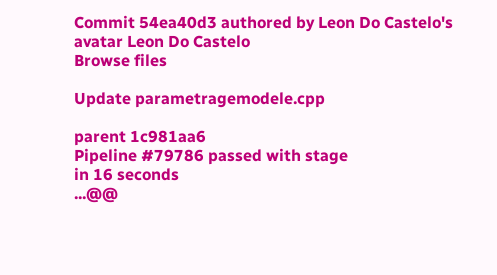Commit 54ea40d3 authored by Leon Do Castelo's avatar Leon Do Castelo
Browse files

Update parametragemodele.cpp

parent 1c981aa6
Pipeline #79786 passed with stage
in 16 seconds
...@@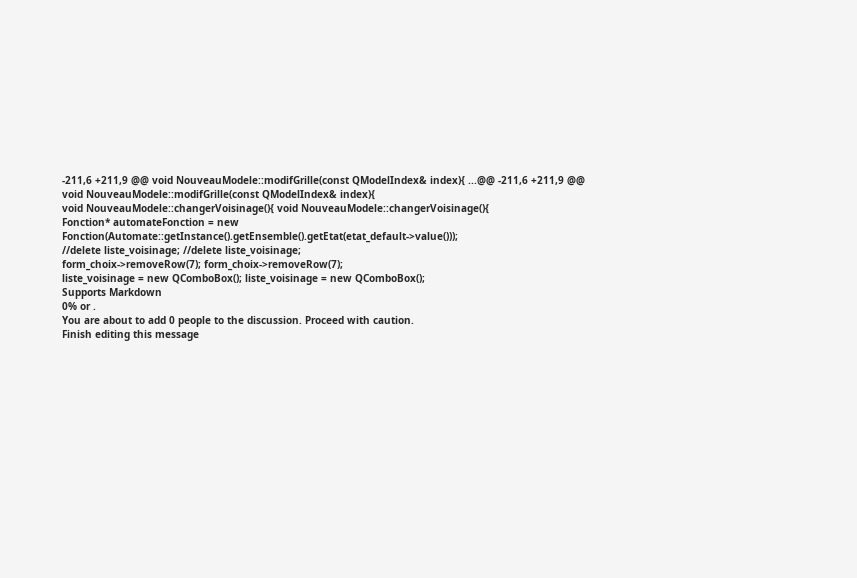-211,6 +211,9 @@ void NouveauModele::modifGrille(const QModelIndex& index){ ...@@ -211,6 +211,9 @@ void NouveauModele::modifGrille(const QModelIndex& index){
void NouveauModele::changerVoisinage(){ void NouveauModele::changerVoisinage(){
Fonction* automateFonction = new Fonction(Automate::getInstance().getEnsemble().getEtat(etat_default->value()));
//delete liste_voisinage; //delete liste_voisinage;
form_choix->removeRow(7); form_choix->removeRow(7);
liste_voisinage = new QComboBox(); liste_voisinage = new QComboBox();
Supports Markdown
0% or .
You are about to add 0 people to the discussion. Proceed with caution.
Finish editing this message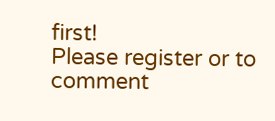first!
Please register or to comment